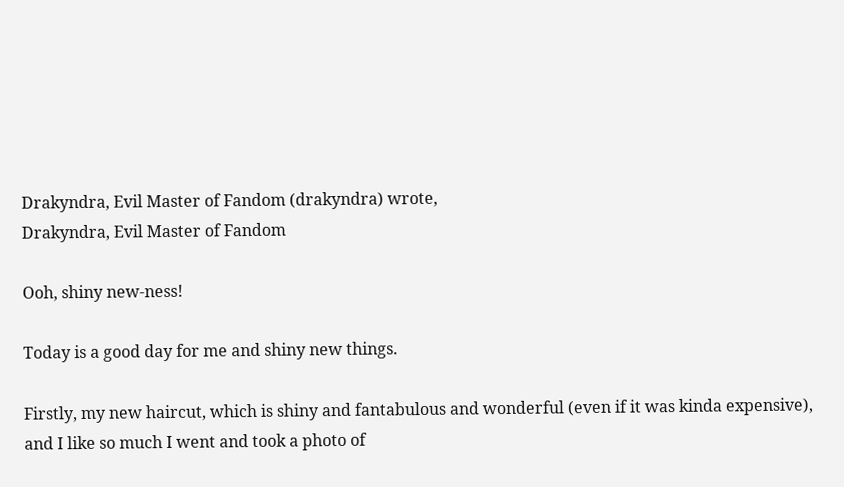Drakyndra, Evil Master of Fandom (drakyndra) wrote,
Drakyndra, Evil Master of Fandom

Ooh, shiny new-ness!

Today is a good day for me and shiny new things.

Firstly, my new haircut, which is shiny and fantabulous and wonderful (even if it was kinda expensive), and I like so much I went and took a photo of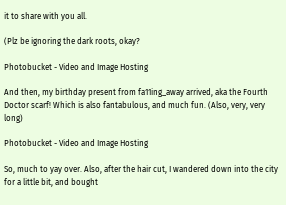it to share with you all.

(Plz be ignoring the dark roots, okay?

Photobucket - Video and Image Hosting

And then, my birthday present from fa11ing_away arrived, aka the Fourth Doctor scarf! Which is also fantabulous, and much fun. (Also, very, very long)

Photobucket - Video and Image Hosting

So, much to yay over. Also, after the hair cut, I wandered down into the city for a little bit, and bought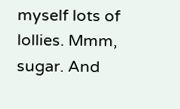myself lots of lollies. Mmm, sugar. And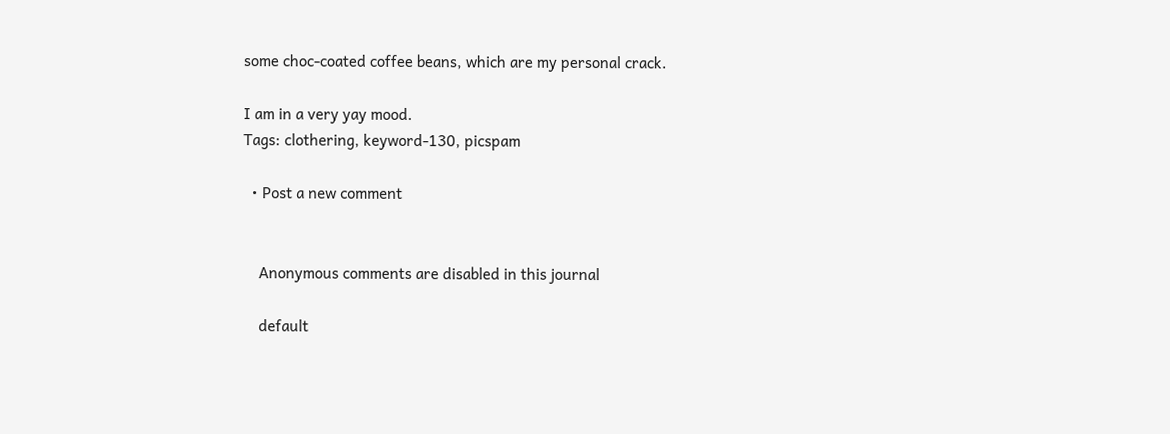some choc-coated coffee beans, which are my personal crack.

I am in a very yay mood.
Tags: clothering, keyword-130, picspam

  • Post a new comment


    Anonymous comments are disabled in this journal

    default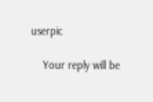userpic

    Your reply will be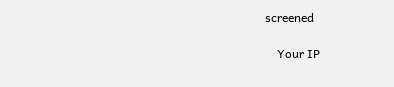screened

    Your IP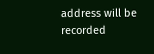address will be recorded